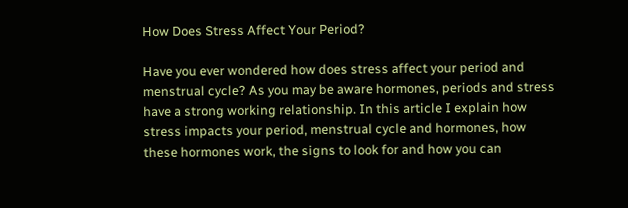How Does Stress Affect Your Period?

Have you ever wondered how does stress affect your period and menstrual cycle? As you may be aware hormones, periods and stress have a strong working relationship. In this article I explain how stress impacts your period, menstrual cycle and hormones, how these hormones work, the signs to look for and how you can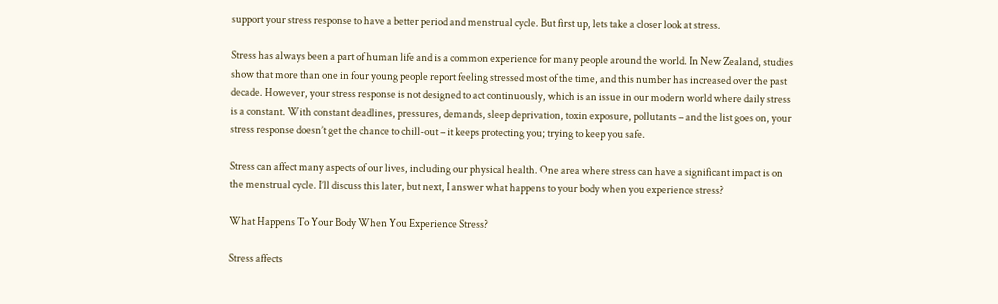support your stress response to have a better period and menstrual cycle. But first up, lets take a closer look at stress.

Stress has always been a part of human life and is a common experience for many people around the world. In New Zealand, studies show that more than one in four young people report feeling stressed most of the time, and this number has increased over the past decade. However, your stress response is not designed to act continuously, which is an issue in our modern world where daily stress is a constant. With constant deadlines, pressures, demands, sleep deprivation, toxin exposure, pollutants – and the list goes on, your stress response doesn’t get the chance to chill-out – it keeps protecting you; trying to keep you safe.

Stress can affect many aspects of our lives, including our physical health. One area where stress can have a significant impact is on the menstrual cycle. I’ll discuss this later, but next, I answer what happens to your body when you experience stress?

What Happens To Your Body When You Experience Stress?

Stress affects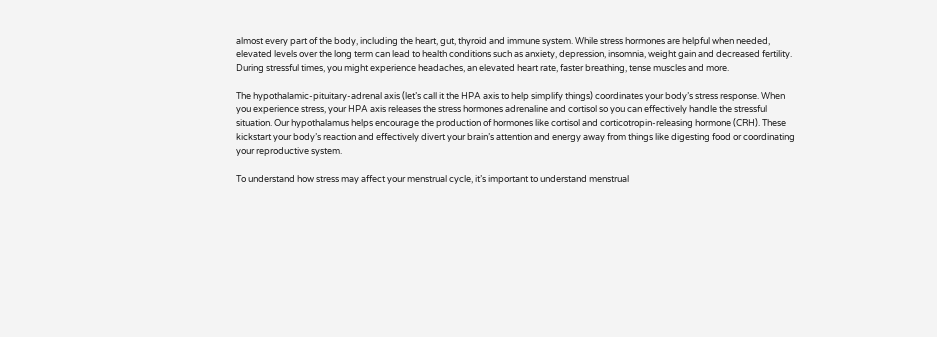almost every part of the body, including the heart, gut, thyroid and immune system. While stress hormones are helpful when needed, elevated levels over the long term can lead to health conditions such as anxiety, depression, insomnia, weight gain and decreased fertility. During stressful times, you might experience headaches, an elevated heart rate, faster breathing, tense muscles and more.

The hypothalamic-pituitary-adrenal axis (let’s call it the HPA axis to help simplify things) coordinates your body’s stress response. When you experience stress, your HPA axis releases the stress hormones adrenaline and cortisol so you can effectively handle the stressful situation. Our hypothalamus helps encourage the production of hormones like cortisol and corticotropin-releasing hormone (CRH). These kickstart your body’s reaction and effectively divert your brain’s attention and energy away from things like digesting food or coordinating your reproductive system.

To understand how stress may affect your menstrual cycle, it’s important to understand menstrual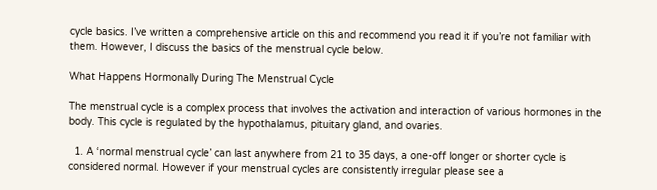cycle basics. I’ve written a comprehensive article on this and recommend you read it if you’re not familiar with them. However, I discuss the basics of the menstrual cycle below.

What Happens Hormonally During The Menstrual Cycle

The menstrual cycle is a complex process that involves the activation and interaction of various hormones in the body. This cycle is regulated by the hypothalamus, pituitary gland, and ovaries.

  1. A ‘normal menstrual cycle’ can last anywhere from 21 to 35 days, a one-off longer or shorter cycle is considered normal. However if your menstrual cycles are consistently irregular please see a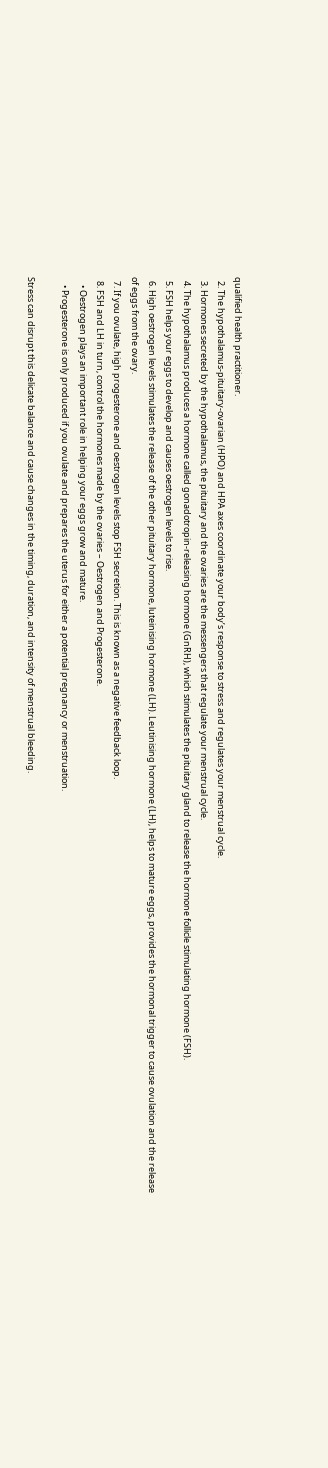qualified health practitioner.
  2. The hypothalamus-pituitary-ovarian (HPO) and HPA axes coordinate your body’s response to stress and regulates your menstrual cycle.
  3. Hormones secreted by the hypothalamus, the pituitary and the ovaries are the messengers that regulate your menstrual cycle.
  4. The hypothalamus produces a hormone called gonadotropin-releasing hormone (GnRH), which stimulates the pituitary gland to release the hormone follicle stimulating hormone (FSH).
  5. FSH helps your eggs to develop and causes oestrogen levels to rise.
  6. High oestrogen levels stimulates the release of the other pituitary hormone, luteinising hormone (LH). Leutinising hormone (LH), helps to mature eggs, provides the hormonal trigger to cause ovulation and the release of eggs from the ovary.
  7. If you ovulate, high progesterone and oestrogen levels stop FSH secretion. This is known as a negative feedback loop.
  8. FSH and LH in turn, control the hormones made by the ovaries – Oestrogen and Progesterone.
    • Oestrogen plays an important role in helping your eggs grow and mature.
    • Progesterone is only produced if you ovulate and prepares the uterus for either a potential pregnancy or menstruation.

Stress can disrupt this delicate balance and cause changes in the timing, duration, and intensity of menstrual bleeding.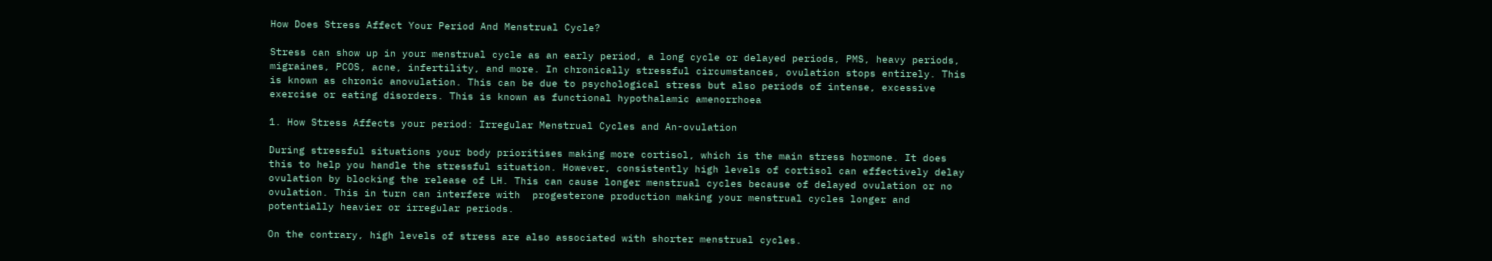How Does Stress Affect Your Period And Menstrual Cycle?

Stress can show up in your menstrual cycle as an early period, a long cycle or delayed periods, PMS, heavy periods, migraines, PCOS, acne, infertility, and more. In chronically stressful circumstances, ovulation stops entirely. This is known as chronic anovulation. This can be due to psychological stress but also periods of intense, excessive exercise or eating disorders. This is known as functional hypothalamic amenorrhoea

1. How Stress Affects your period: Irregular Menstrual Cycles and An-ovulation

During stressful situations your body prioritises making more cortisol, which is the main stress hormone. It does this to help you handle the stressful situation. However, consistently high levels of cortisol can effectively delay ovulation by blocking the release of LH. This can cause longer menstrual cycles because of delayed ovulation or no ovulation. This in turn can interfere with  progesterone production making your menstrual cycles longer and potentially heavier or irregular periods.

On the contrary, high levels of stress are also associated with shorter menstrual cycles.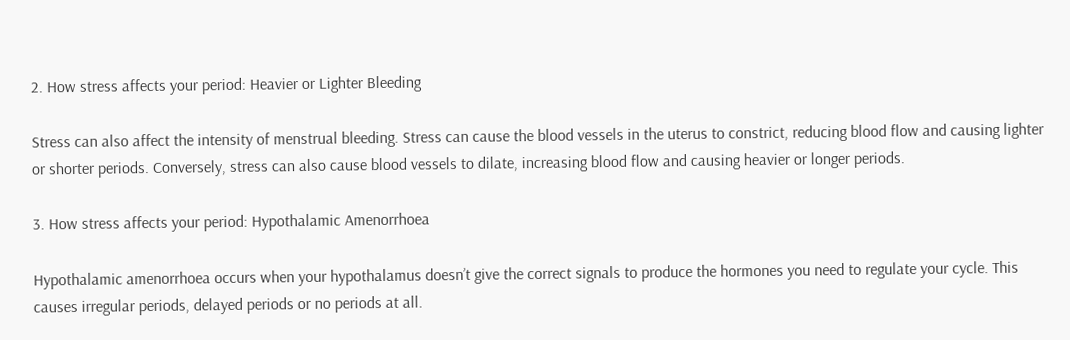2. How stress affects your period: Heavier or Lighter Bleeding

Stress can also affect the intensity of menstrual bleeding. Stress can cause the blood vessels in the uterus to constrict, reducing blood flow and causing lighter or shorter periods. Conversely, stress can also cause blood vessels to dilate, increasing blood flow and causing heavier or longer periods.

3. How stress affects your period: Hypothalamic Amenorrhoea

Hypothalamic amenorrhoea occurs when your hypothalamus doesn’t give the correct signals to produce the hormones you need to regulate your cycle. This causes irregular periods, delayed periods or no periods at all.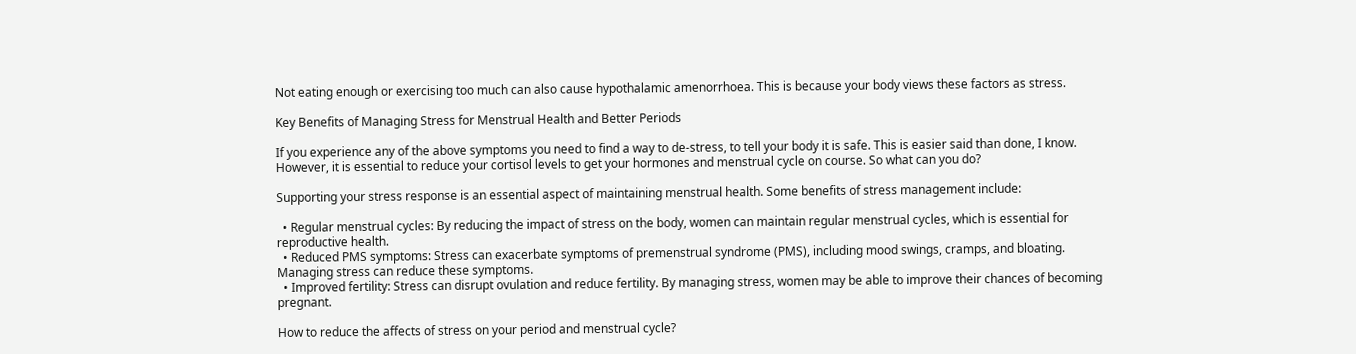Not eating enough or exercising too much can also cause hypothalamic amenorrhoea. This is because your body views these factors as stress.

Key Benefits of Managing Stress for Menstrual Health and Better Periods

If you experience any of the above symptoms you need to find a way to de-stress, to tell your body it is safe. This is easier said than done, I know. However, it is essential to reduce your cortisol levels to get your hormones and menstrual cycle on course. So what can you do?

Supporting your stress response is an essential aspect of maintaining menstrual health. Some benefits of stress management include:

  • Regular menstrual cycles: By reducing the impact of stress on the body, women can maintain regular menstrual cycles, which is essential for reproductive health.
  • Reduced PMS symptoms: Stress can exacerbate symptoms of premenstrual syndrome (PMS), including mood swings, cramps, and bloating. Managing stress can reduce these symptoms.
  • Improved fertility: Stress can disrupt ovulation and reduce fertility. By managing stress, women may be able to improve their chances of becoming pregnant.

How to reduce the affects of stress on your period and menstrual cycle?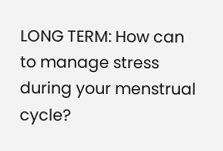LONG TERM: How can to manage stress during your menstrual cycle?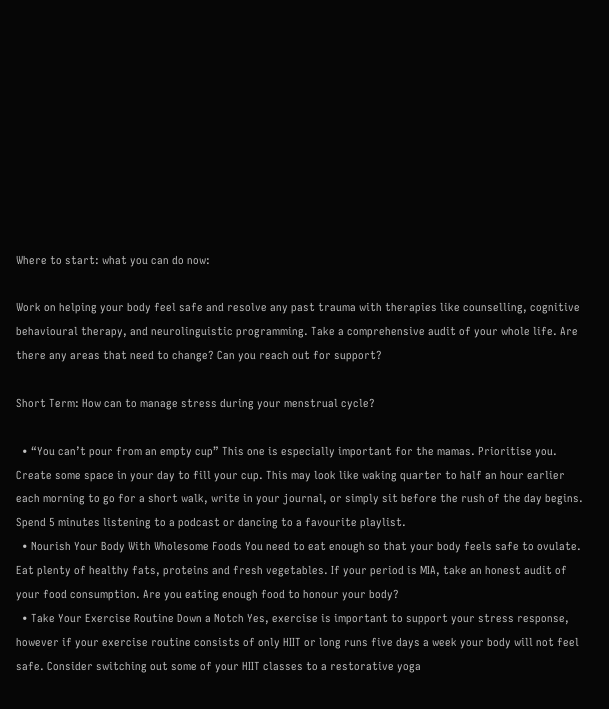Where to start: what you can do now:

Work on helping your body feel safe and resolve any past trauma with therapies like counselling, cognitive behavioural therapy, and neurolinguistic programming. Take a comprehensive audit of your whole life. Are there any areas that need to change? Can you reach out for support?

Short Term: How can to manage stress during your menstrual cycle?

  • “You can’t pour from an empty cup” This one is especially important for the mamas. Prioritise you. Create some space in your day to fill your cup. This may look like waking quarter to half an hour earlier each morning to go for a short walk, write in your journal, or simply sit before the rush of the day begins. Spend 5 minutes listening to a podcast or dancing to a favourite playlist.
  • Nourish Your Body With Wholesome Foods You need to eat enough so that your body feels safe to ovulate. Eat plenty of healthy fats, proteins and fresh vegetables. If your period is MIA, take an honest audit of your food consumption. Are you eating enough food to honour your body?
  • Take Your Exercise Routine Down a Notch Yes, exercise is important to support your stress response, however if your exercise routine consists of only HIIT or long runs five days a week your body will not feel safe. Consider switching out some of your HIIT classes to a restorative yoga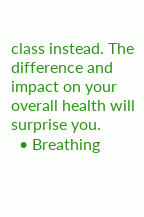class instead. The difference and impact on your overall health will surprise you.
  • Breathing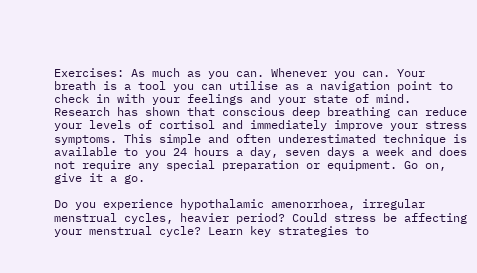Exercises: As much as you can. Whenever you can. Your breath is a tool you can utilise as a navigation point to check in with your feelings and your state of mind. Research has shown that conscious deep breathing can reduce your levels of cortisol and immediately improve your stress symptoms. This simple and often underestimated technique is available to you 24 hours a day, seven days a week and does not require any special preparation or equipment. Go on, give it a go.

Do you experience hypothalamic amenorrhoea, irregular menstrual cycles, heavier period? Could stress be affecting your menstrual cycle? Learn key strategies to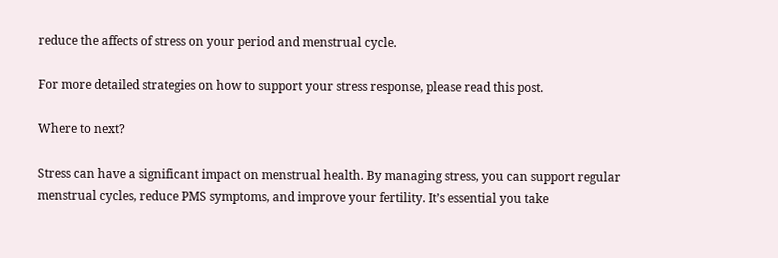reduce the affects of stress on your period and menstrual cycle.

For more detailed strategies on how to support your stress response, please read this post.

Where to next?

Stress can have a significant impact on menstrual health. By managing stress, you can support regular menstrual cycles, reduce PMS symptoms, and improve your fertility. It’s essential you take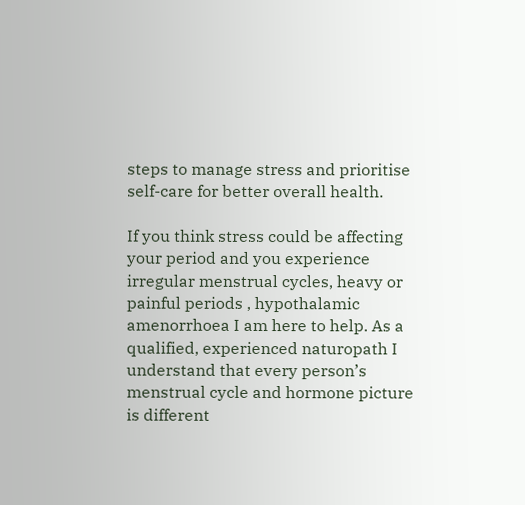steps to manage stress and prioritise self-care for better overall health.

If you think stress could be affecting your period and you experience irregular menstrual cycles, heavy or painful periods , hypothalamic amenorrhoea I am here to help. As a qualified, experienced naturopath I understand that every person’s menstrual cycle and hormone picture is different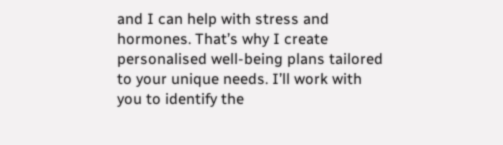and I can help with stress and hormones. That’s why I create personalised well-being plans tailored to your unique needs. I’ll work with you to identify the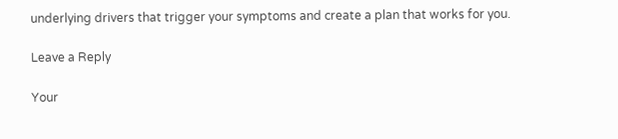underlying drivers that trigger your symptoms and create a plan that works for you.

Leave a Reply

Your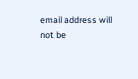email address will not be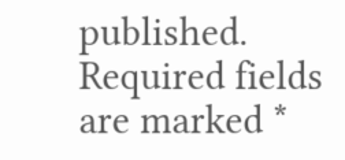published. Required fields are marked *